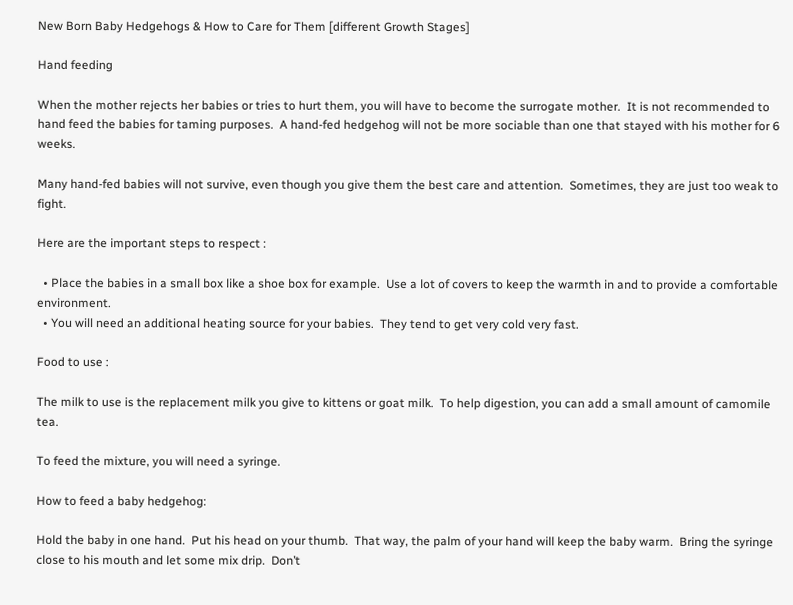New Born Baby Hedgehogs & How to Care for Them [different Growth Stages]

Hand feeding

When the mother rejects her babies or tries to hurt them, you will have to become the surrogate mother.  It is not recommended to hand feed the babies for taming purposes.  A hand-fed hedgehog will not be more sociable than one that stayed with his mother for 6 weeks.

Many hand-fed babies will not survive, even though you give them the best care and attention.  Sometimes, they are just too weak to fight.

Here are the important steps to respect :

  • Place the babies in a small box like a shoe box for example.  Use a lot of covers to keep the warmth in and to provide a comfortable environment.
  • You will need an additional heating source for your babies.  They tend to get very cold very fast.

Food to use :

The milk to use is the replacement milk you give to kittens or goat milk.  To help digestion, you can add a small amount of camomile tea.

To feed the mixture, you will need a syringe.

How to feed a baby hedgehog:

Hold the baby in one hand.  Put his head on your thumb.  That way, the palm of your hand will keep the baby warm.  Bring the syringe close to his mouth and let some mix drip.  Don’t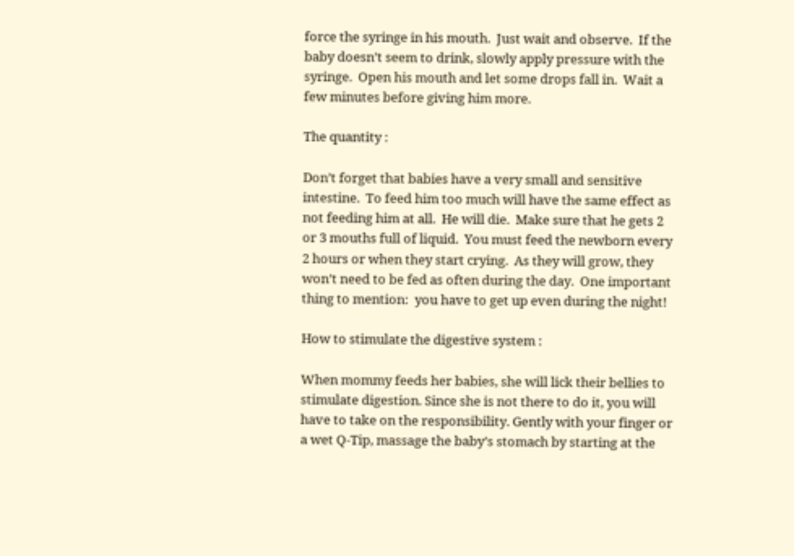force the syringe in his mouth.  Just wait and observe.  If the baby doesn’t seem to drink, slowly apply pressure with the syringe.  Open his mouth and let some drops fall in.  Wait a few minutes before giving him more.

The quantity :

Don’t forget that babies have a very small and sensitive intestine.  To feed him too much will have the same effect as not feeding him at all.  He will die.  Make sure that he gets 2 or 3 mouths full of liquid.  You must feed the newborn every 2 hours or when they start crying.  As they will grow, they won’t need to be fed as often during the day.  One important thing to mention:  you have to get up even during the night!

How to stimulate the digestive system :

When mommy feeds her babies, she will lick their bellies to stimulate digestion. Since she is not there to do it, you will have to take on the responsibility. Gently with your finger or a wet Q-Tip, massage the baby’s stomach by starting at the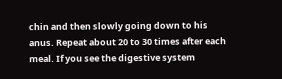chin and then slowly going down to his anus. Repeat about 20 to 30 times after each meal. If you see the digestive system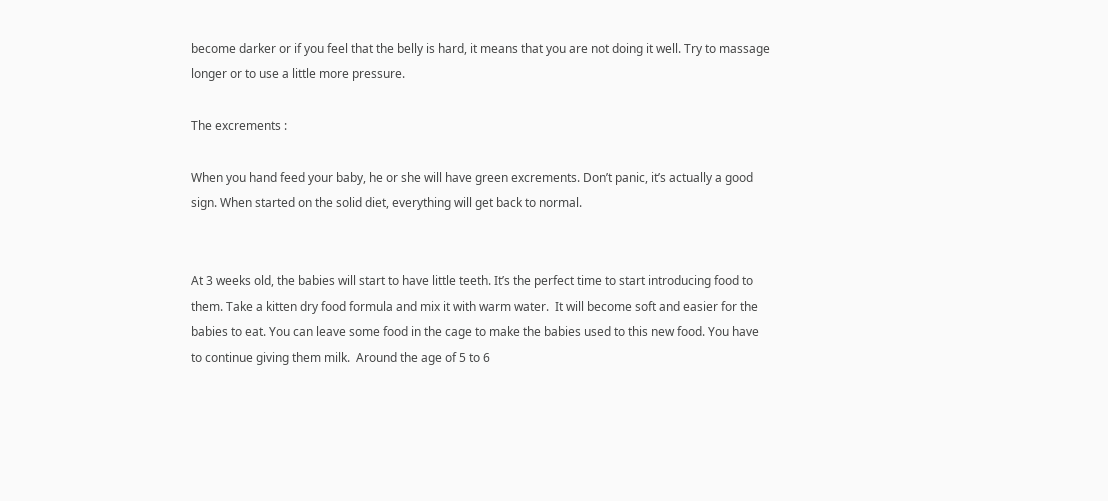become darker or if you feel that the belly is hard, it means that you are not doing it well. Try to massage longer or to use a little more pressure.

The excrements :

When you hand feed your baby, he or she will have green excrements. Don’t panic, it’s actually a good sign. When started on the solid diet, everything will get back to normal.


At 3 weeks old, the babies will start to have little teeth. It’s the perfect time to start introducing food to them. Take a kitten dry food formula and mix it with warm water.  It will become soft and easier for the babies to eat. You can leave some food in the cage to make the babies used to this new food. You have to continue giving them milk.  Around the age of 5 to 6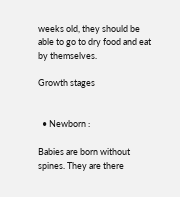weeks old, they should be able to go to dry food and eat by themselves.

Growth stages


  • Newborn :

Babies are born without spines. They are there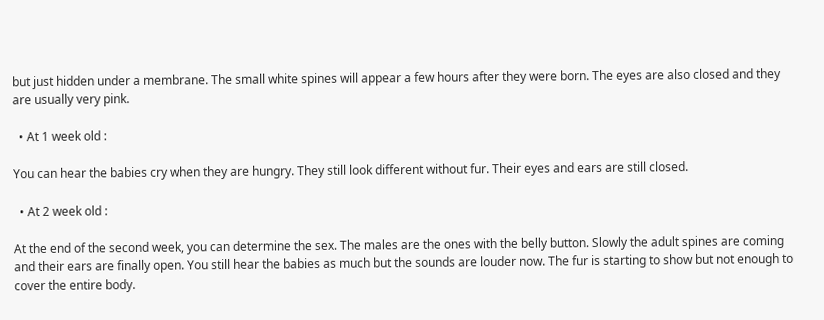but just hidden under a membrane. The small white spines will appear a few hours after they were born. The eyes are also closed and they are usually very pink.

  • At 1 week old :

You can hear the babies cry when they are hungry. They still look different without fur. Their eyes and ears are still closed.

  • At 2 week old :

At the end of the second week, you can determine the sex. The males are the ones with the belly button. Slowly the adult spines are coming and their ears are finally open. You still hear the babies as much but the sounds are louder now. The fur is starting to show but not enough to cover the entire body.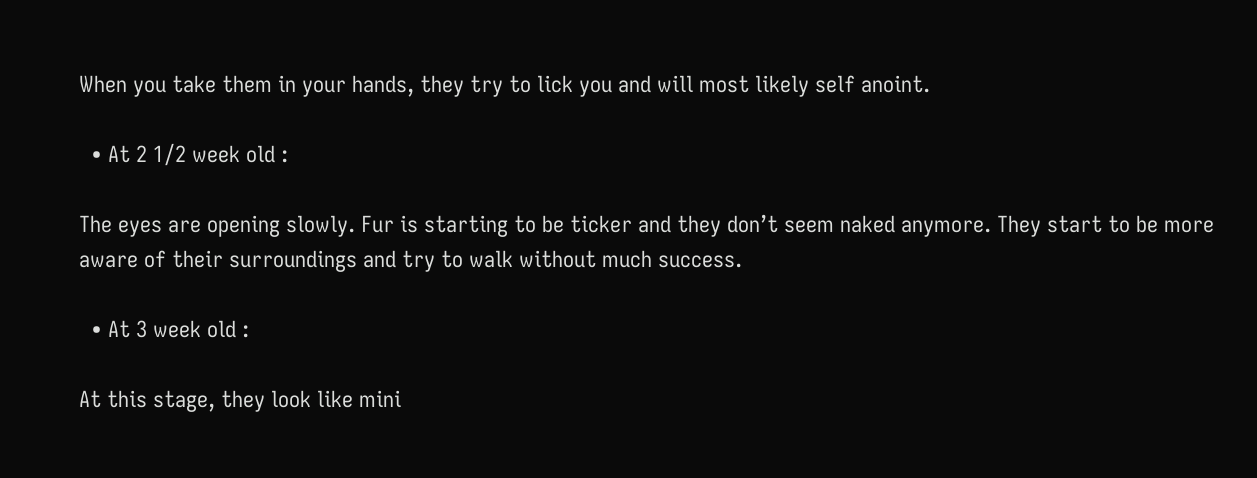When you take them in your hands, they try to lick you and will most likely self anoint.

  • At 2 1/2 week old :

The eyes are opening slowly. Fur is starting to be ticker and they don’t seem naked anymore. They start to be more aware of their surroundings and try to walk without much success.

  • At 3 week old :

At this stage, they look like mini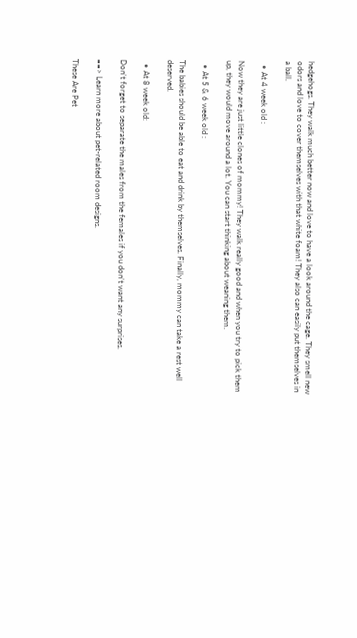hedgehogs. They walk much better now and love to have a look around the cage. They smell new odors and love to cover themselves with that white foam! They also can easily put themselves in a ball.

  • At 4 week old :

Now they are just little clones of mommy! They walk really good and when you try to pick them up, they would move around a lot. You can start thinking about weaning them.

  • At 5 & 6 week old :

The babies should be able to eat and drink by themselves. Finally, mommy can take a rest well deserved.

  • At 8 week old:

Don’t forget to separate the males from the females if you don’t want any surprises.

==> Learn more about pet-related room designs.

These Are Pet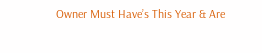Owner Must Have’s This Year & Are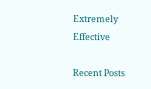Extremely Effective

Recent Posts